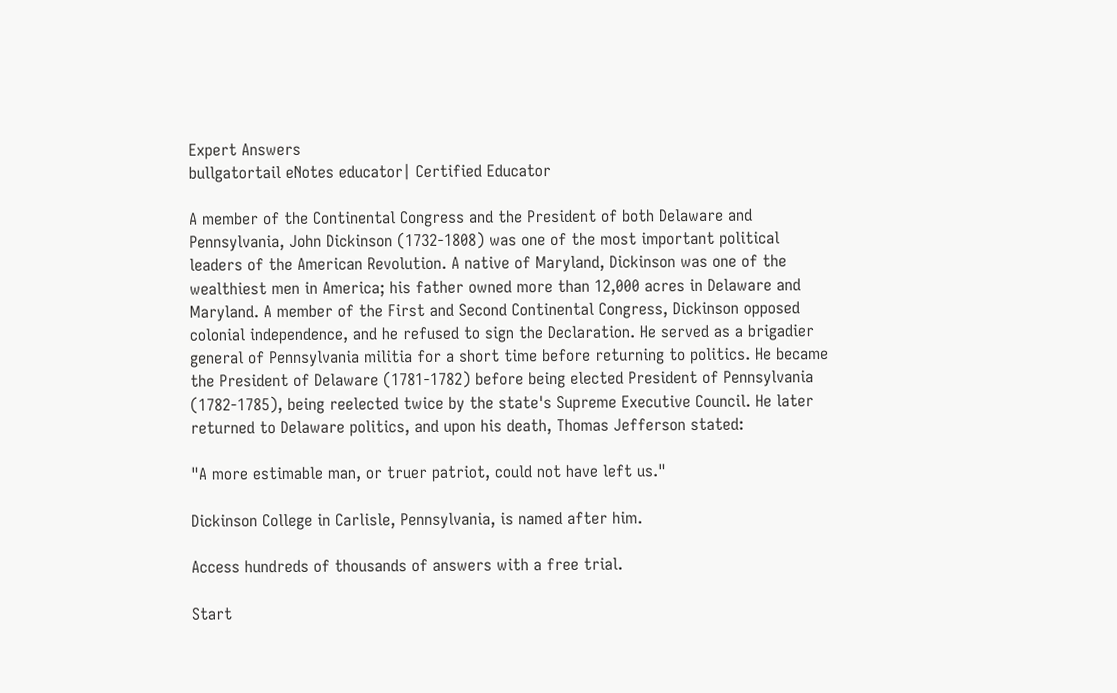Expert Answers
bullgatortail eNotes educator| Certified Educator

A member of the Continental Congress and the President of both Delaware and Pennsylvania, John Dickinson (1732-1808) was one of the most important political leaders of the American Revolution. A native of Maryland, Dickinson was one of the wealthiest men in America; his father owned more than 12,000 acres in Delaware and Maryland. A member of the First and Second Continental Congress, Dickinson opposed colonial independence, and he refused to sign the Declaration. He served as a brigadier general of Pennsylvania militia for a short time before returning to politics. He became the President of Delaware (1781-1782) before being elected President of Pennsylvania (1782-1785), being reelected twice by the state's Supreme Executive Council. He later returned to Delaware politics, and upon his death, Thomas Jefferson stated:

"A more estimable man, or truer patriot, could not have left us."

Dickinson College in Carlisle, Pennsylvania, is named after him.

Access hundreds of thousands of answers with a free trial.

Start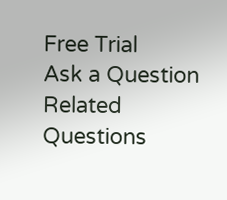Free Trial
Ask a Question
Related Questions